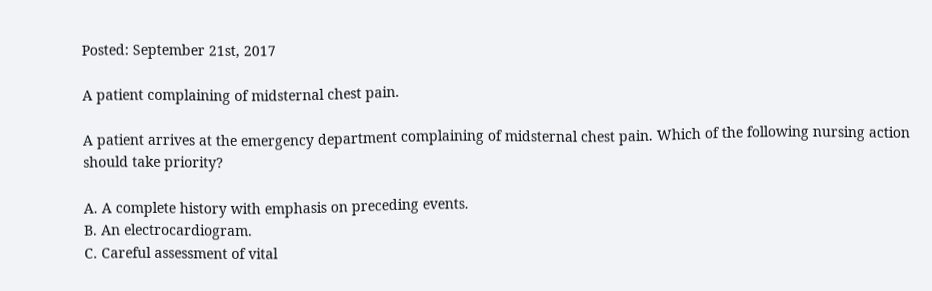Posted: September 21st, 2017

A patient complaining of midsternal chest pain.

A patient arrives at the emergency department complaining of midsternal chest pain. Which of the following nursing action should take priority?

A. A complete history with emphasis on preceding events.
B. An electrocardiogram.
C. Careful assessment of vital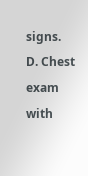signs.
D. Chest exam with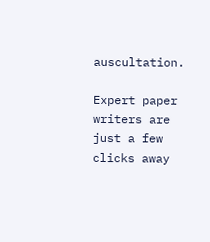auscultation.

Expert paper writers are just a few clicks away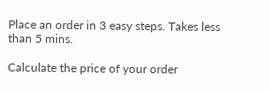Place an order in 3 easy steps. Takes less than 5 mins.

Calculate the price of your order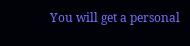You will get a personal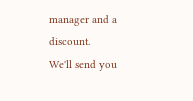manager and a discount.
We'll send you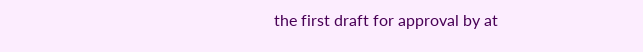the first draft for approval by at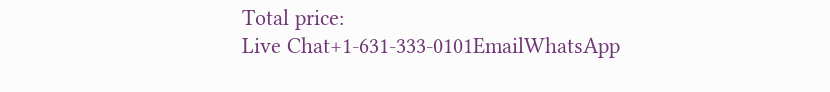Total price:
Live Chat+1-631-333-0101EmailWhatsApp